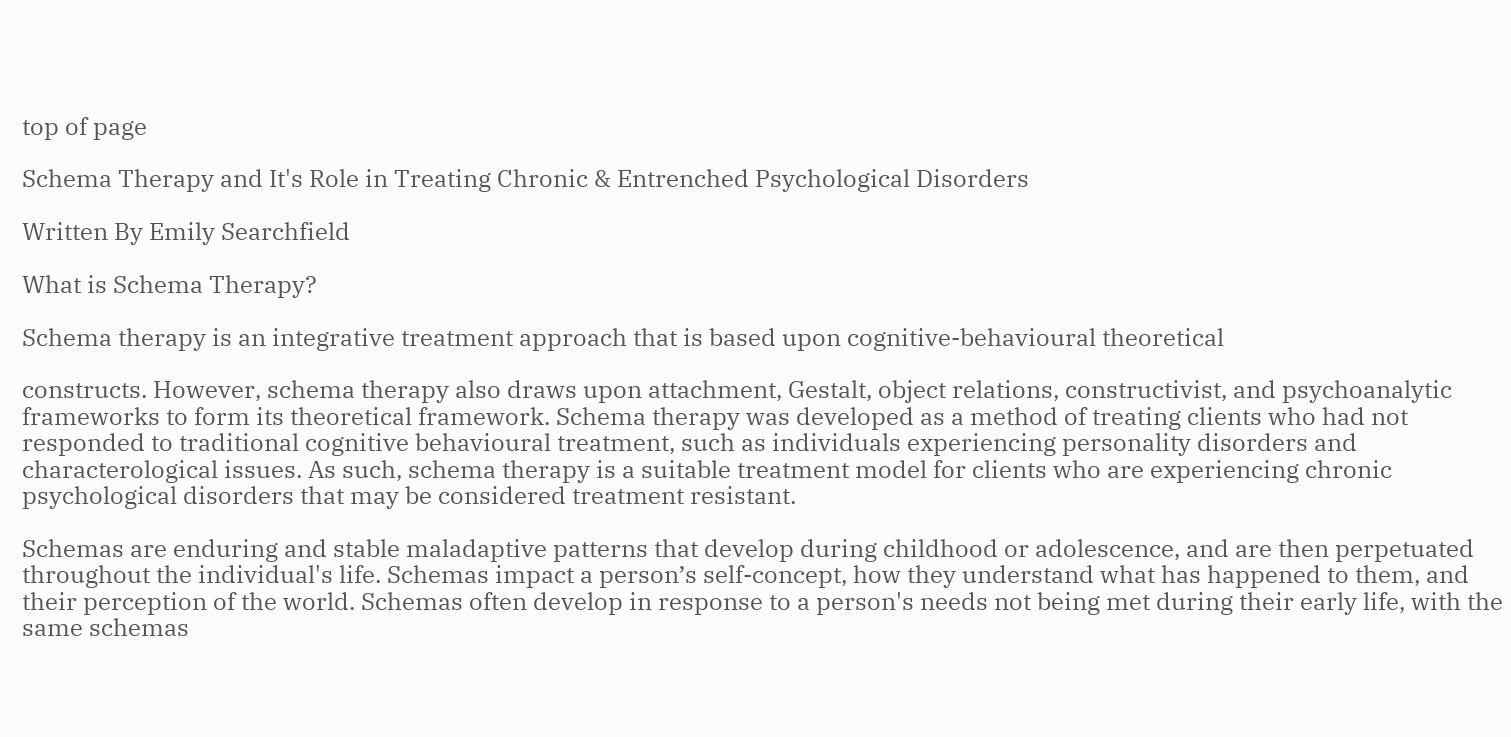top of page

Schema Therapy and It's Role in Treating Chronic & Entrenched Psychological Disorders

Written By Emily Searchfield

What is Schema Therapy?

Schema therapy is an integrative treatment approach that is based upon cognitive-behavioural theoretical

constructs. However, schema therapy also draws upon attachment, Gestalt, object relations, constructivist, and psychoanalytic frameworks to form its theoretical framework. Schema therapy was developed as a method of treating clients who had not responded to traditional cognitive behavioural treatment, such as individuals experiencing personality disorders and characterological issues. As such, schema therapy is a suitable treatment model for clients who are experiencing chronic psychological disorders that may be considered treatment resistant.

Schemas are enduring and stable maladaptive patterns that develop during childhood or adolescence, and are then perpetuated throughout the individual's life. Schemas impact a person’s self-concept, how they understand what has happened to them, and their perception of the world. Schemas often develop in response to a person's needs not being met during their early life, with the same schemas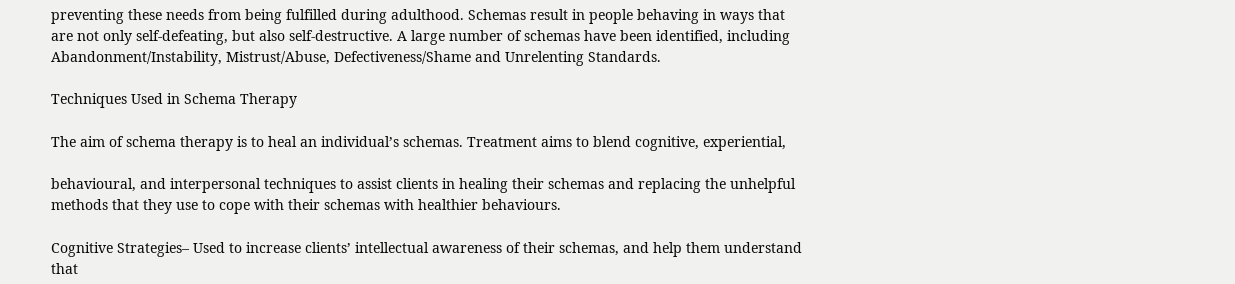preventing these needs from being fulfilled during adulthood. Schemas result in people behaving in ways that are not only self-defeating, but also self-destructive. A large number of schemas have been identified, including Abandonment/Instability, Mistrust/Abuse, Defectiveness/Shame and Unrelenting Standards.

Techniques Used in Schema Therapy

The aim of schema therapy is to heal an individual’s schemas. Treatment aims to blend cognitive, experiential,

behavioural, and interpersonal techniques to assist clients in healing their schemas and replacing the unhelpful methods that they use to cope with their schemas with healthier behaviours.

Cognitive Strategies– Used to increase clients’ intellectual awareness of their schemas, and help them understand that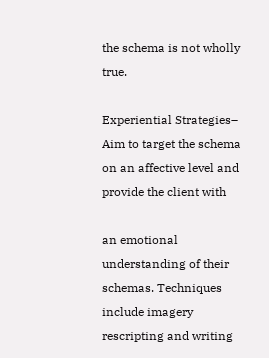the schema is not wholly true.

Experiential Strategies– Aim to target the schema on an affective level and provide the client with

an emotional understanding of their schemas. Techniques include imagery rescripting and writing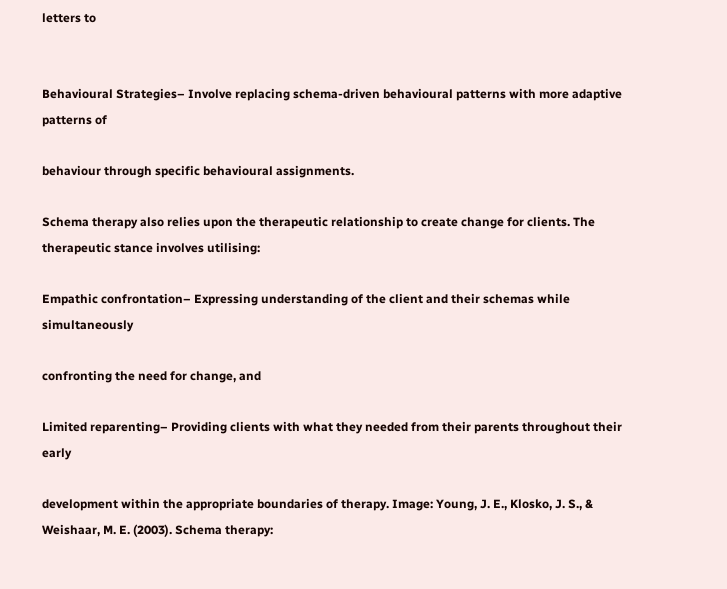letters to


Behavioural Strategies– Involve replacing schema-driven behavioural patterns with more adaptive patterns of

behaviour through specific behavioural assignments.

Schema therapy also relies upon the therapeutic relationship to create change for clients. The therapeutic stance involves utilising:

Empathic confrontation– Expressing understanding of the client and their schemas while simultaneously

confronting the need for change, and

Limited reparenting– Providing clients with what they needed from their parents throughout their early

development within the appropriate boundaries of therapy. Image: Young, J. E., Klosko, J. S., & Weishaar, M. E. (2003). Schema therapy: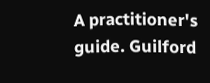A practitioner's guide. Guilford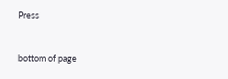Press


bottom of page